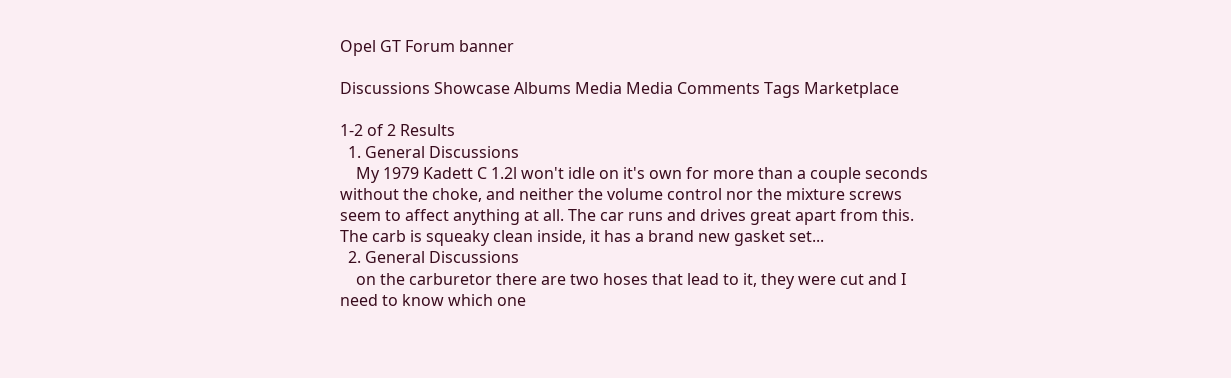Opel GT Forum banner

Discussions Showcase Albums Media Media Comments Tags Marketplace

1-2 of 2 Results
  1. General Discussions
    My 1979 Kadett C 1.2l won't idle on it's own for more than a couple seconds without the choke, and neither the volume control nor the mixture screws seem to affect anything at all. The car runs and drives great apart from this. The carb is squeaky clean inside, it has a brand new gasket set...
  2. General Discussions
    on the carburetor there are two hoses that lead to it, they were cut and I need to know which one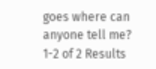goes where can anyone tell me?
1-2 of 2 Results